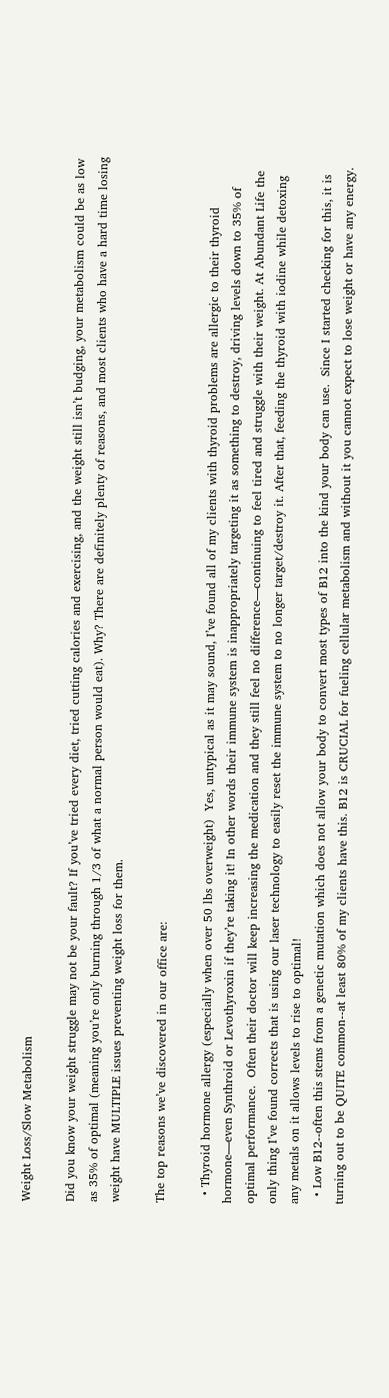Weight Loss/Slow Metabolism

Did you know your weight struggle may not be your fault? If you’ve tried every diet, tried cutting calories and exercising, and the weight still isn’t budging, your metabolism could be as low as 35% of optimal (meaning you’re only burning through 1/3 of what a normal person would eat). Why? There are definitely plenty of reasons, and most clients who have a hard time losing weight have MULTIPLE issues preventing weight loss for them.

The top reasons we’ve discovered in our office are:

  • Thyroid hormone allergy (especially when over 50 lbs overweight)  Yes, untypical as it may sound, I’ve found all of my clients with thyroid problems are allergic to their thyroid hormone—even Synthroid or Levothyroxin if they’re taking it! In other words their immune system is inappropriately targeting it as something to destroy, driving levels down to 35% of optimal performance.  Often their doctor will keep increasing the medication and they still feel no difference—continuing to feel tired and struggle with their weight. At Abundant Life the only thing I’ve found corrects that is using our laser technology to easily reset the immune system to no longer target/destroy it. After that, feeding the thyroid with iodine while detoxing any metals on it allows levels to rise to optimal!
  • Low B12--often this stems from a genetic mutation which does not allow your body to convert most types of B12 into the kind your body can use.  Since I started checking for this, it is turning out to be QUITE common--at least 80% of my clients have this. B12 is CRUCIAL for fueling cellular metabolism and without it you cannot expect to lose weight or have any energy.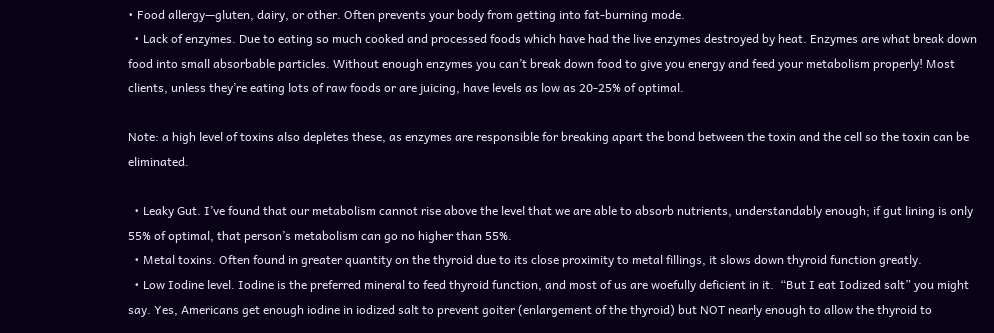• Food allergy—gluten, dairy, or other. Often prevents your body from getting into fat-burning mode.
  • Lack of enzymes. Due to eating so much cooked and processed foods which have had the live enzymes destroyed by heat. Enzymes are what break down food into small absorbable particles. Without enough enzymes you can’t break down food to give you energy and feed your metabolism properly! Most clients, unless they’re eating lots of raw foods or are juicing, have levels as low as 20-25% of optimal.

Note: a high level of toxins also depletes these, as enzymes are responsible for breaking apart the bond between the toxin and the cell so the toxin can be eliminated.

  • Leaky Gut. I’ve found that our metabolism cannot rise above the level that we are able to absorb nutrients, understandably enough; if gut lining is only 55% of optimal, that person’s metabolism can go no higher than 55%.
  • Metal toxins. Often found in greater quantity on the thyroid due to its close proximity to metal fillings, it slows down thyroid function greatly.
  • Low Iodine level. Iodine is the preferred mineral to feed thyroid function, and most of us are woefully deficient in it.  “But I eat Iodized salt” you might say. Yes, Americans get enough iodine in iodized salt to prevent goiter (enlargement of the thyroid) but NOT nearly enough to allow the thyroid to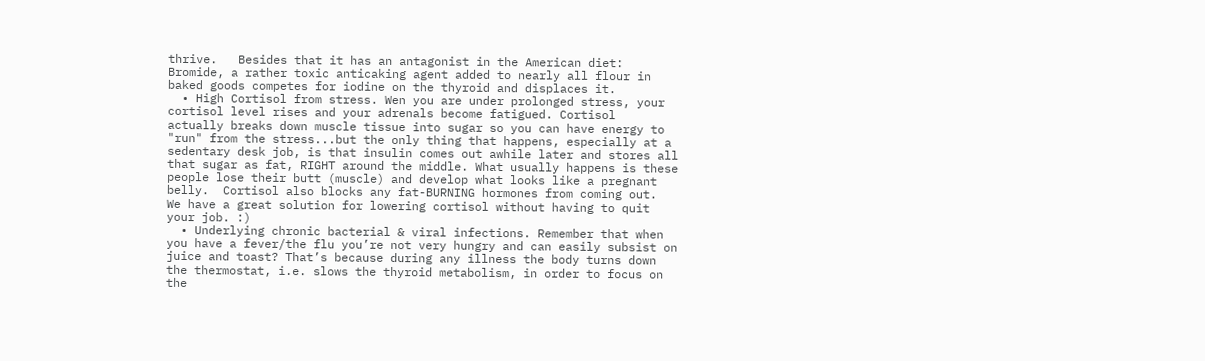thrive.   Besides that it has an antagonist in the American diet: Bromide, a rather toxic anticaking agent added to nearly all flour in baked goods competes for iodine on the thyroid and displaces it.
  • High Cortisol from stress. Wen you are under prolonged stress, your cortisol level rises and your adrenals become fatigued. Cortisol  actually breaks down muscle tissue into sugar so you can have energy to "run" from the stress...but the only thing that happens, especially at a sedentary desk job, is that insulin comes out awhile later and stores all that sugar as fat, RIGHT around the middle. What usually happens is these people lose their butt (muscle) and develop what looks like a pregnant belly.  Cortisol also blocks any fat-BURNING hormones from coming out.  We have a great solution for lowering cortisol without having to quit your job. :)
  • Underlying chronic bacterial & viral infections. Remember that when you have a fever/the flu you’re not very hungry and can easily subsist on juice and toast? That’s because during any illness the body turns down the thermostat, i.e. slows the thyroid metabolism, in order to focus on the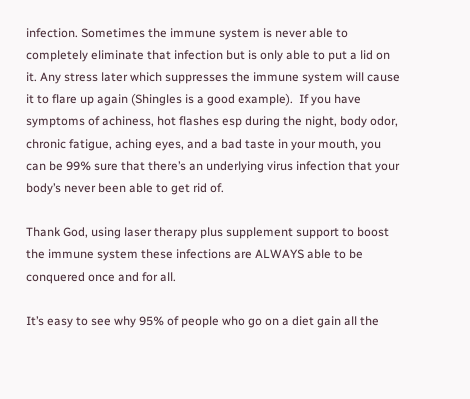infection. Sometimes the immune system is never able to completely eliminate that infection but is only able to put a lid on it. Any stress later which suppresses the immune system will cause it to flare up again (Shingles is a good example).  If you have symptoms of achiness, hot flashes esp during the night, body odor, chronic fatigue, aching eyes, and a bad taste in your mouth, you can be 99% sure that there’s an underlying virus infection that your body’s never been able to get rid of.

Thank God, using laser therapy plus supplement support to boost the immune system these infections are ALWAYS able to be conquered once and for all.

It’s easy to see why 95% of people who go on a diet gain all the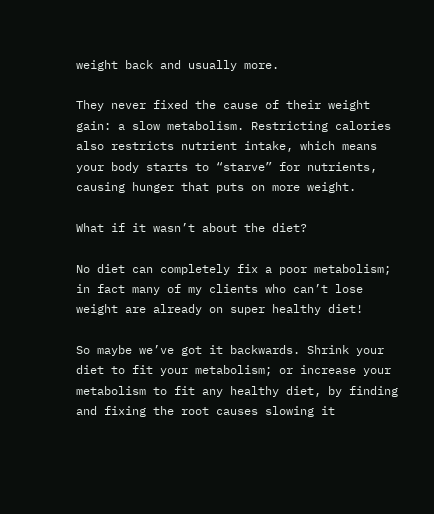weight back and usually more.

They never fixed the cause of their weight gain: a slow metabolism. Restricting calories also restricts nutrient intake, which means your body starts to “starve” for nutrients, causing hunger that puts on more weight.

What if it wasn’t about the diet?

No diet can completely fix a poor metabolism; in fact many of my clients who can’t lose weight are already on super healthy diet!

So maybe we’ve got it backwards. Shrink your diet to fit your metabolism; or increase your metabolism to fit any healthy diet, by finding and fixing the root causes slowing it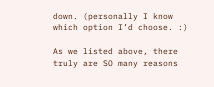down. (personally I know which option I’d choose. :)

As we listed above, there truly are SO many reasons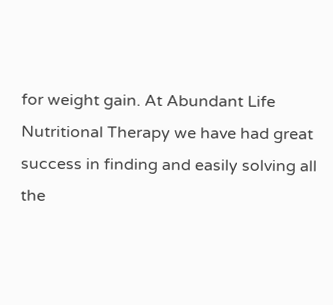for weight gain. At Abundant Life Nutritional Therapy we have had great success in finding and easily solving all the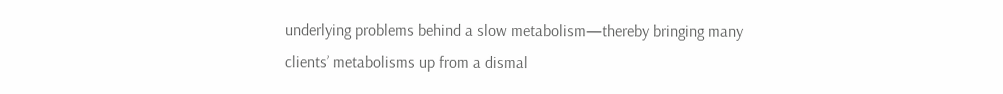underlying problems behind a slow metabolism—thereby bringing many clients’ metabolisms up from a dismal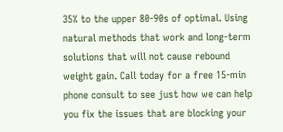35% to the upper 80-90s of optimal. Using natural methods that work and long-term solutions that will not cause rebound weight gain. Call today for a free 15-min phone consult to see just how we can help you fix the issues that are blocking your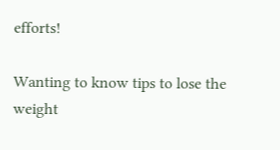efforts!

Wanting to know tips to lose the weight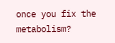once you fix the metabolism?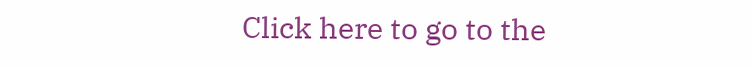Click here to go to the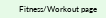Fitness/Workout page